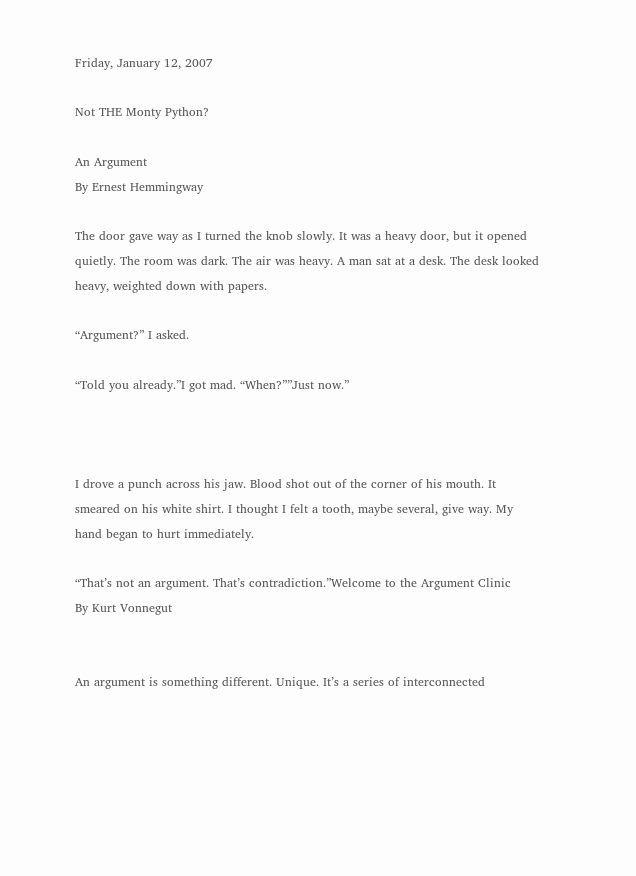Friday, January 12, 2007

Not THE Monty Python?

An Argument
By Ernest Hemmingway

The door gave way as I turned the knob slowly. It was a heavy door, but it opened quietly. The room was dark. The air was heavy. A man sat at a desk. The desk looked heavy, weighted down with papers.

“Argument?” I asked.

“Told you already.”I got mad. “When?””Just now.”



I drove a punch across his jaw. Blood shot out of the corner of his mouth. It smeared on his white shirt. I thought I felt a tooth, maybe several, give way. My hand began to hurt immediately.

“That’s not an argument. That’s contradiction.”Welcome to the Argument Clinic
By Kurt Vonnegut


An argument is something different. Unique. It’s a series of interconnected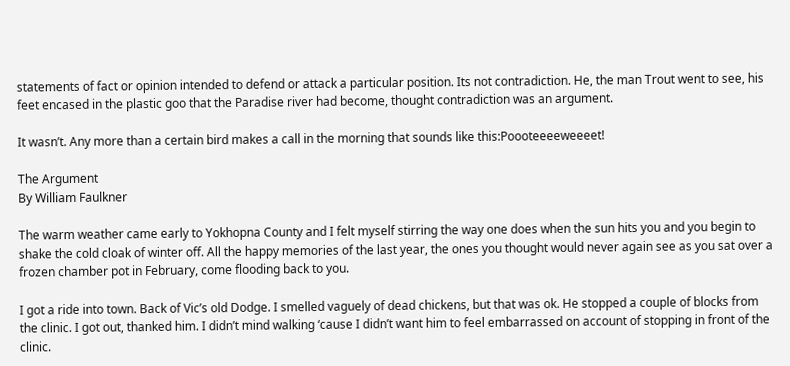statements of fact or opinion intended to defend or attack a particular position. Its not contradiction. He, the man Trout went to see, his feet encased in the plastic goo that the Paradise river had become, thought contradiction was an argument.

It wasn’t. Any more than a certain bird makes a call in the morning that sounds like this:Poooteeeeweeeet!

The Argument
By William Faulkner

The warm weather came early to Yokhopna County and I felt myself stirring the way one does when the sun hits you and you begin to shake the cold cloak of winter off. All the happy memories of the last year, the ones you thought would never again see as you sat over a frozen chamber pot in February, come flooding back to you.

I got a ride into town. Back of Vic’s old Dodge. I smelled vaguely of dead chickens, but that was ok. He stopped a couple of blocks from the clinic. I got out, thanked him. I didn’t mind walking ‘cause I didn’t want him to feel embarrassed on account of stopping in front of the clinic.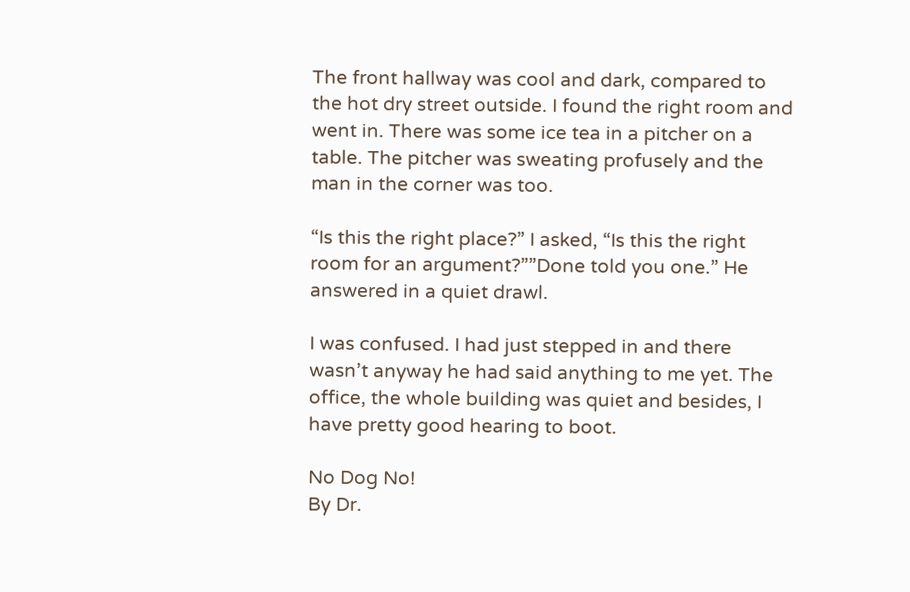The front hallway was cool and dark, compared to the hot dry street outside. I found the right room and went in. There was some ice tea in a pitcher on a table. The pitcher was sweating profusely and the man in the corner was too.

“Is this the right place?” I asked, “Is this the right room for an argument?””Done told you one.” He answered in a quiet drawl.

I was confused. I had just stepped in and there wasn’t anyway he had said anything to me yet. The office, the whole building was quiet and besides, I have pretty good hearing to boot.

No Dog No!
By Dr.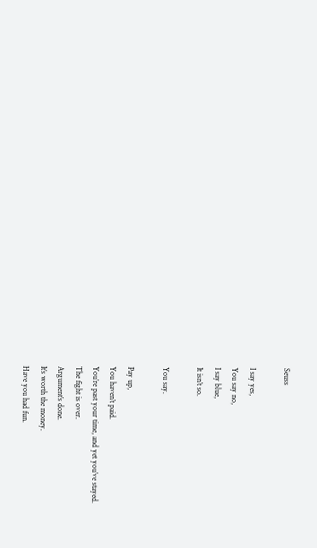Seuss

I say yes,
You say no,
I say blue,
It isn’t so.

You say.

Pay up,
You haven’t paid.
You’re past your time, and yet you’ve stayed.
The fight is over.
Argument’s done.
It’s worth the money.
Have you had fun.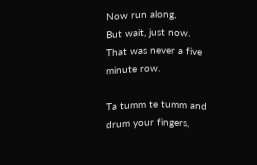Now run along,
But wait, just now.
That was never a five minute row.

Ta tumm te tumm and drum your fingers,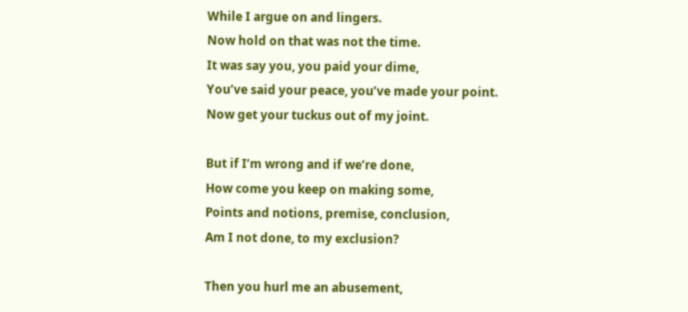While I argue on and lingers.
Now hold on that was not the time.
It was say you, you paid your dime,
You’ve said your peace, you’ve made your point.
Now get your tuckus out of my joint.

But if I’m wrong and if we’re done,
How come you keep on making some,
Points and notions, premise, conclusion,
Am I not done, to my exclusion?

Then you hurl me an abusement,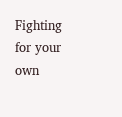Fighting for your own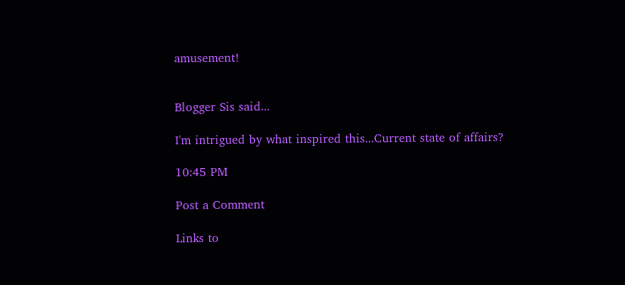amusement!


Blogger Sis said...

I'm intrigued by what inspired this...Current state of affairs?

10:45 PM

Post a Comment

Links to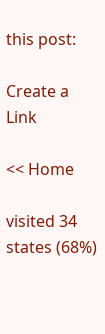this post:

Create a Link

<< Home

visited 34 states (68%)